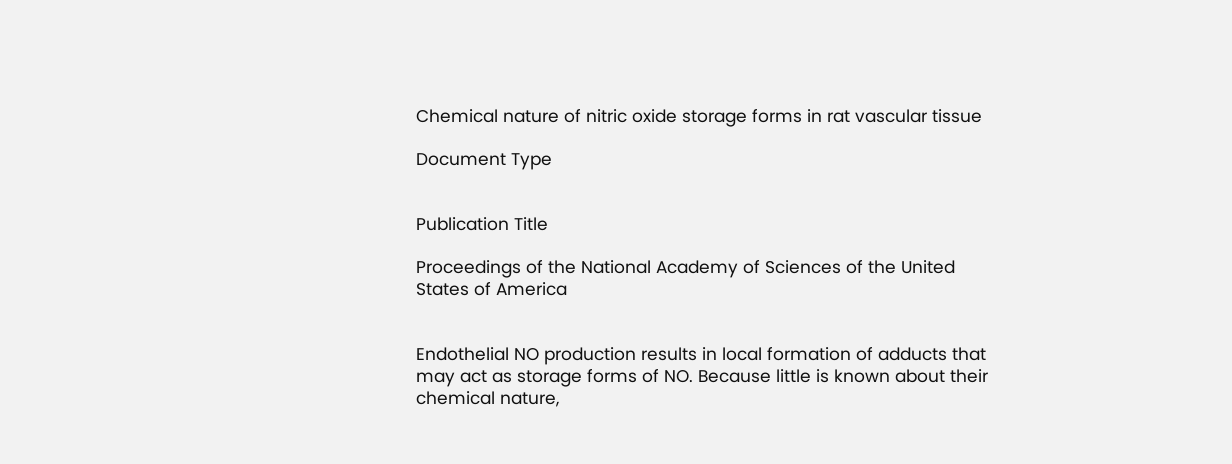Chemical nature of nitric oxide storage forms in rat vascular tissue

Document Type


Publication Title

Proceedings of the National Academy of Sciences of the United States of America


Endothelial NO production results in local formation of adducts that may act as storage forms of NO. Because little is known about their chemical nature,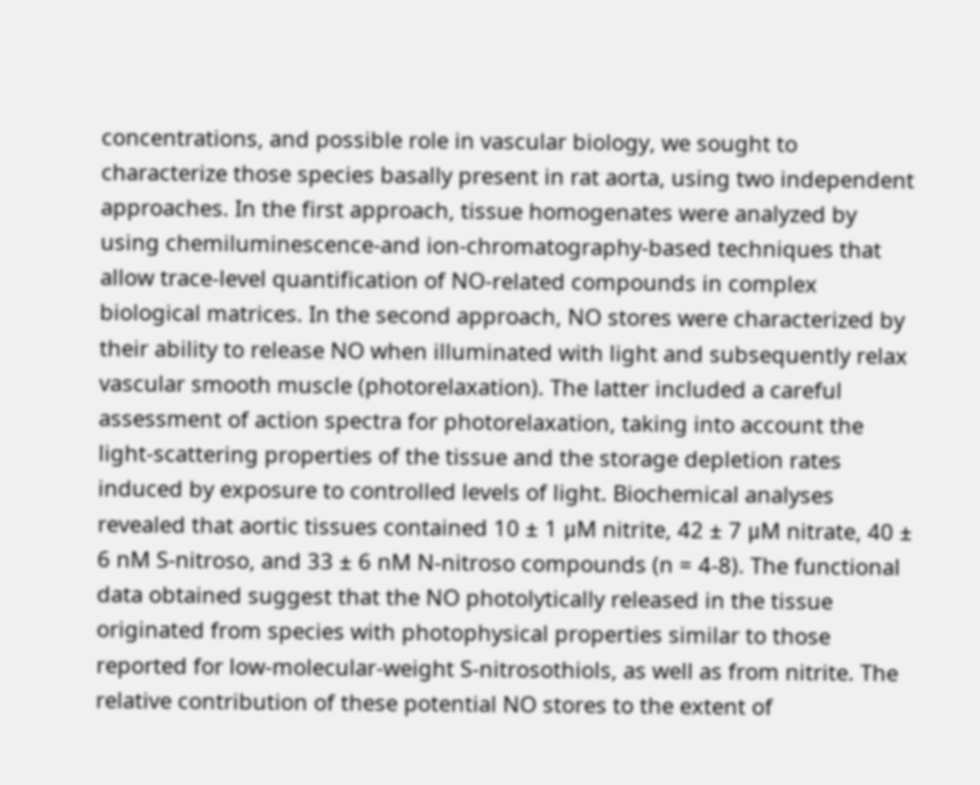concentrations, and possible role in vascular biology, we sought to characterize those species basally present in rat aorta, using two independent approaches. In the first approach, tissue homogenates were analyzed by using chemiluminescence-and ion-chromatography-based techniques that allow trace-level quantification of NO-related compounds in complex biological matrices. In the second approach, NO stores were characterized by their ability to release NO when illuminated with light and subsequently relax vascular smooth muscle (photorelaxation). The latter included a careful assessment of action spectra for photorelaxation, taking into account the light-scattering properties of the tissue and the storage depletion rates induced by exposure to controlled levels of light. Biochemical analyses revealed that aortic tissues contained 10 ± 1 μM nitrite, 42 ± 7 μM nitrate, 40 ± 6 nM S-nitroso, and 33 ± 6 nM N-nitroso compounds (n = 4-8). The functional data obtained suggest that the NO photolytically released in the tissue originated from species with photophysical properties similar to those reported for low-molecular-weight S-nitrosothiols, as well as from nitrite. The relative contribution of these potential NO stores to the extent of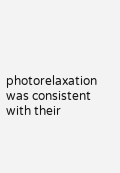photorelaxation was consistent with their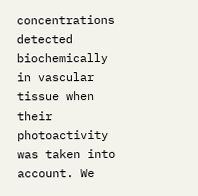concentrations detected biochemically in vascular tissue when their photoactivity was taken into account. We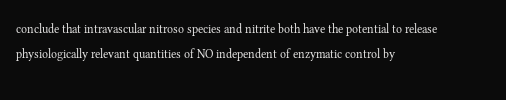conclude that intravascular nitroso species and nitrite both have the potential to release physiologically relevant quantities of NO independent of enzymatic control by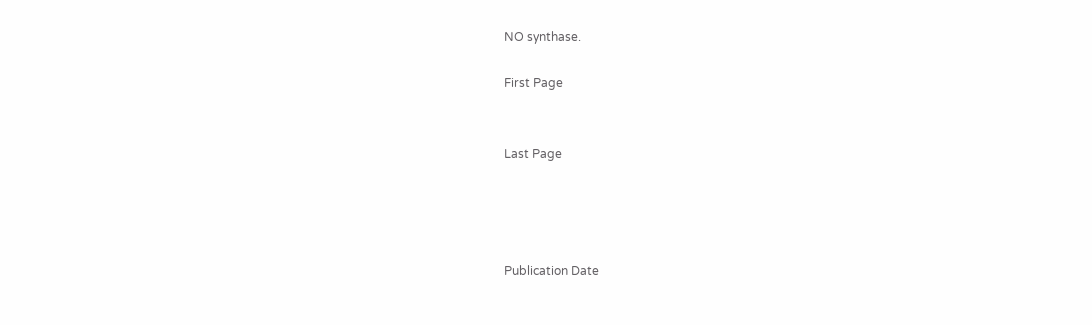NO synthase.

First Page


Last Page




Publication Date